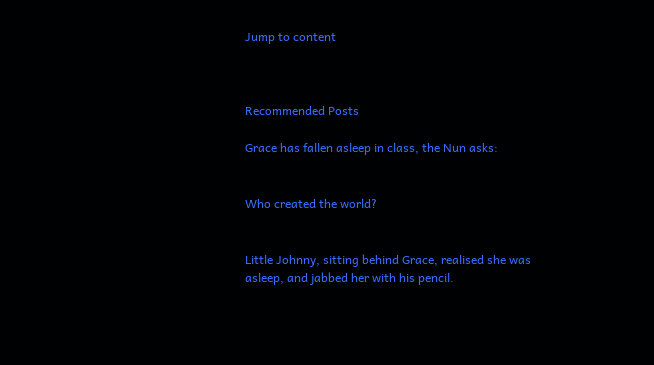Jump to content



Recommended Posts

Grace has fallen asleep in class, the Nun asks:


Who created the world?


Little Johnny, sitting behind Grace, realised she was asleep, and jabbed her with his pencil.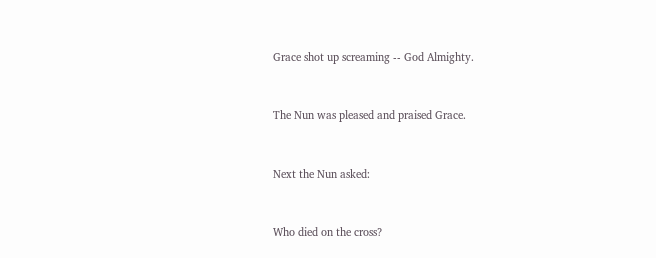Grace shot up screaming -- God Almighty.


The Nun was pleased and praised Grace.


Next the Nun asked:


Who died on the cross?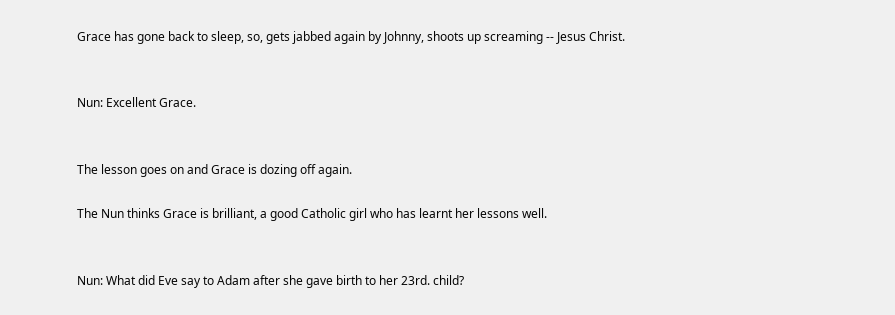Grace has gone back to sleep, so, gets jabbed again by Johnny, shoots up screaming -- Jesus Christ.


Nun: Excellent Grace.


The lesson goes on and Grace is dozing off again.

The Nun thinks Grace is brilliant, a good Catholic girl who has learnt her lessons well.


Nun: What did Eve say to Adam after she gave birth to her 23rd. child?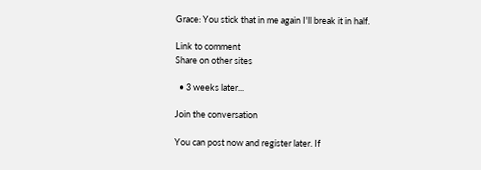Grace: You stick that in me again I'll break it in half.

Link to comment
Share on other sites

  • 3 weeks later...

Join the conversation

You can post now and register later. If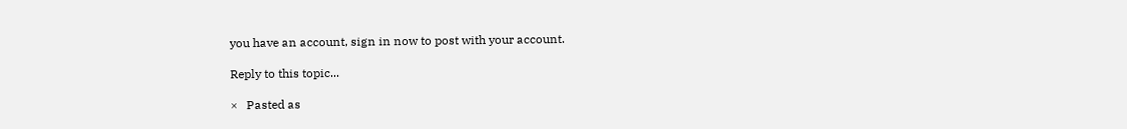you have an account, sign in now to post with your account.

Reply to this topic...

×   Pasted as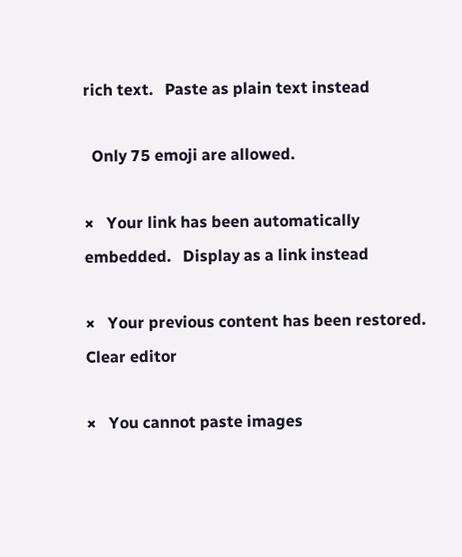rich text.   Paste as plain text instead

  Only 75 emoji are allowed.

×   Your link has been automatically embedded.   Display as a link instead

×   Your previous content has been restored.   Clear editor

×   You cannot paste images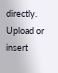directly. Upload or insert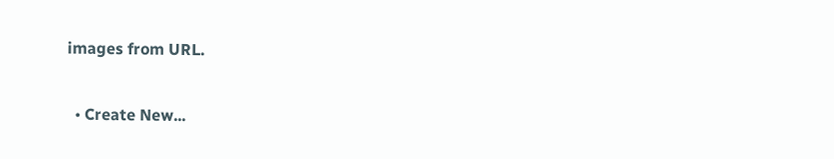images from URL.

  • Create New...